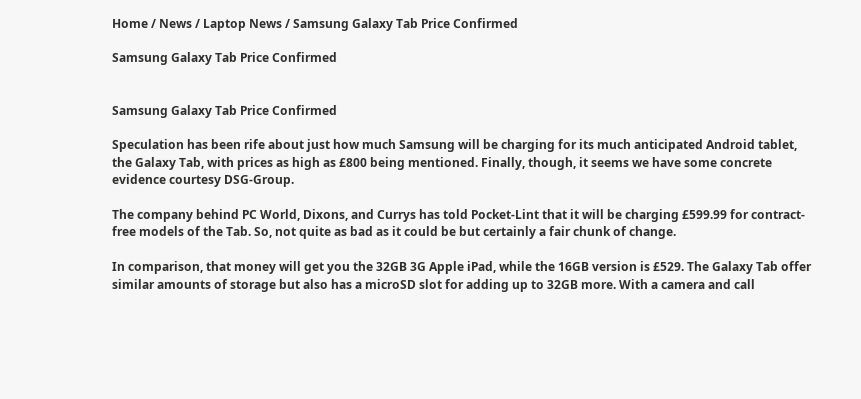Home / News / Laptop News / Samsung Galaxy Tab Price Confirmed

Samsung Galaxy Tab Price Confirmed


Samsung Galaxy Tab Price Confirmed

Speculation has been rife about just how much Samsung will be charging for its much anticipated Android tablet, the Galaxy Tab, with prices as high as £800 being mentioned. Finally, though, it seems we have some concrete evidence courtesy DSG-Group.

The company behind PC World, Dixons, and Currys has told Pocket-Lint that it will be charging £599.99 for contract-free models of the Tab. So, not quite as bad as it could be but certainly a fair chunk of change.

In comparison, that money will get you the 32GB 3G Apple iPad, while the 16GB version is £529. The Galaxy Tab offer similar amounts of storage but also has a microSD slot for adding up to 32GB more. With a camera and call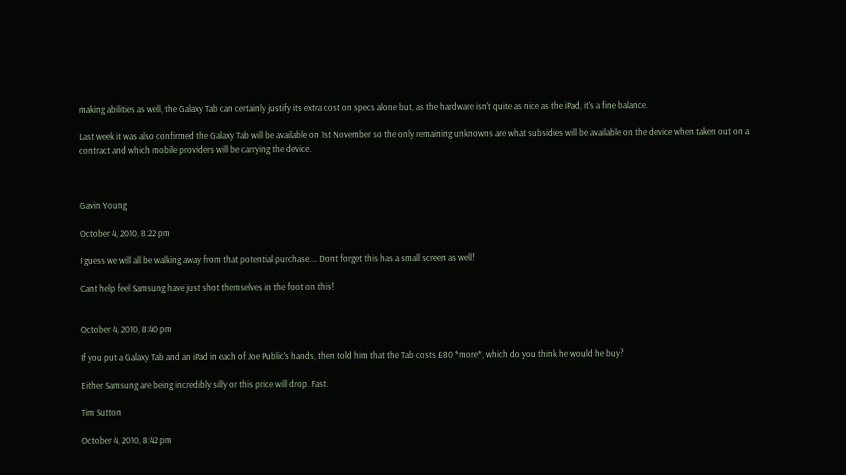making abilities as well, the Galaxy Tab can certainly justify its extra cost on specs alone but, as the hardware isn't quite as nice as the iPad, it's a fine balance.

Last week it was also confirmed the Galaxy Tab will be available on 1st November so the only remaining unknowns are what subsidies will be available on the device when taken out on a contract and which mobile providers will be carrying the device.



Gavin Young

October 4, 2010, 8:22 pm

I guess we will all be walking away from that potential purchase.... Dont forget this has a small screen as well!

Cant help feel Samsung have just shot themselves in the foot on this!


October 4, 2010, 8:40 pm

If you put a Galaxy Tab and an iPad in each of Joe Public's hands, then told him that the Tab costs £80 *more*, which do you think he would he buy?

Either Samsung are being incredibly silly or this price will drop. Fast.

Tim Sutton

October 4, 2010, 8:42 pm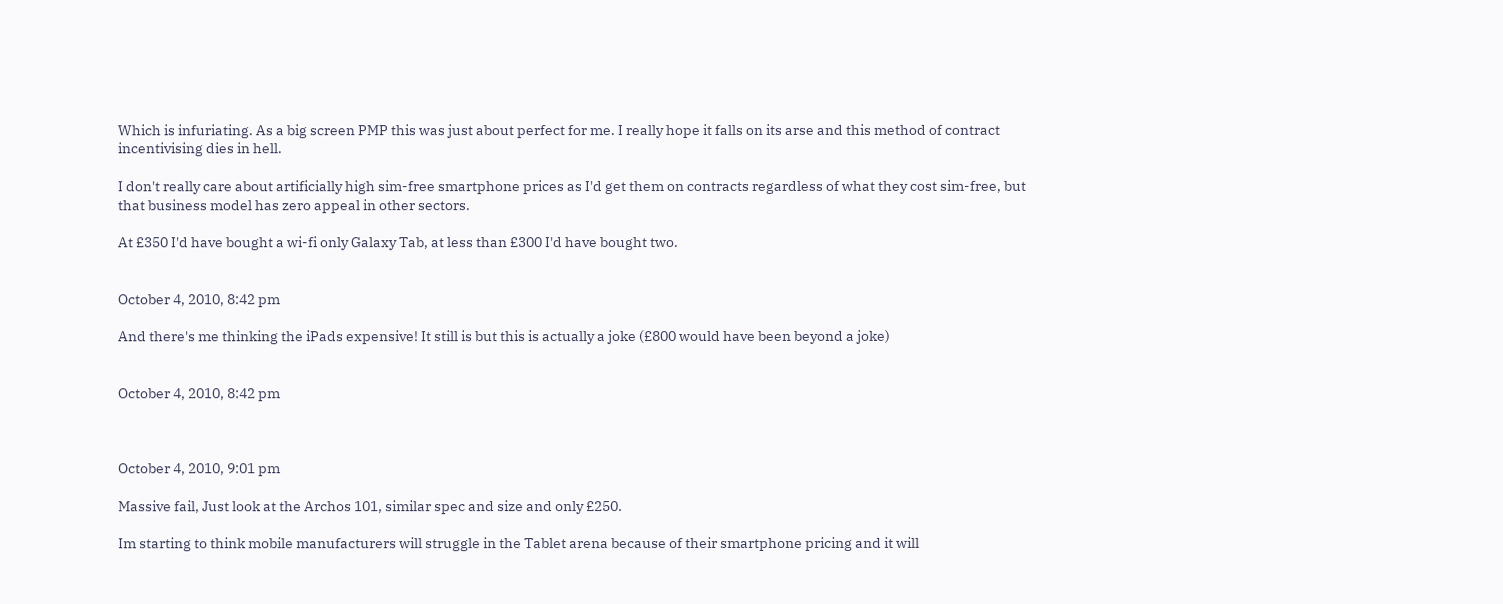Which is infuriating. As a big screen PMP this was just about perfect for me. I really hope it falls on its arse and this method of contract incentivising dies in hell.

I don't really care about artificially high sim-free smartphone prices as I'd get them on contracts regardless of what they cost sim-free, but that business model has zero appeal in other sectors.

At £350 I'd have bought a wi-fi only Galaxy Tab, at less than £300 I'd have bought two.


October 4, 2010, 8:42 pm

And there's me thinking the iPads expensive! It still is but this is actually a joke (£800 would have been beyond a joke)


October 4, 2010, 8:42 pm



October 4, 2010, 9:01 pm

Massive fail, Just look at the Archos 101, similar spec and size and only £250.

Im starting to think mobile manufacturers will struggle in the Tablet arena because of their smartphone pricing and it will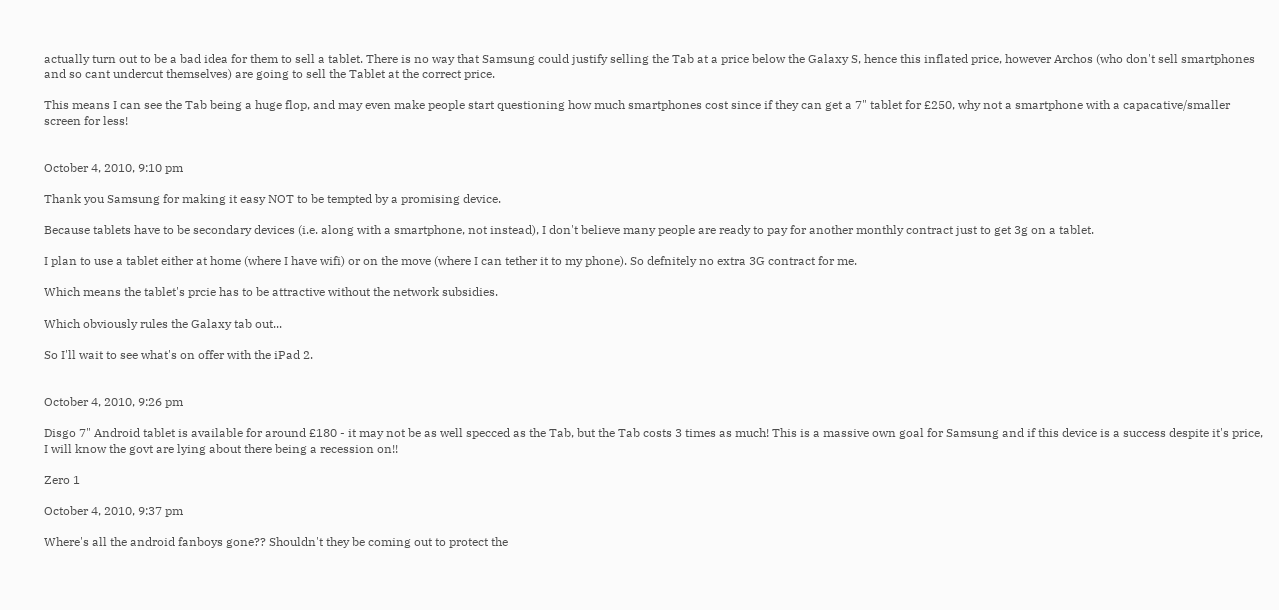actually turn out to be a bad idea for them to sell a tablet. There is no way that Samsung could justify selling the Tab at a price below the Galaxy S, hence this inflated price, however Archos (who don't sell smartphones and so cant undercut themselves) are going to sell the Tablet at the correct price.

This means I can see the Tab being a huge flop, and may even make people start questioning how much smartphones cost since if they can get a 7" tablet for £250, why not a smartphone with a capacative/smaller screen for less!


October 4, 2010, 9:10 pm

Thank you Samsung for making it easy NOT to be tempted by a promising device.

Because tablets have to be secondary devices (i.e. along with a smartphone, not instead), I don't believe many people are ready to pay for another monthly contract just to get 3g on a tablet.

I plan to use a tablet either at home (where I have wifi) or on the move (where I can tether it to my phone). So defnitely no extra 3G contract for me.

Which means the tablet's prcie has to be attractive without the network subsidies.

Which obviously rules the Galaxy tab out...

So I'll wait to see what's on offer with the iPad 2.


October 4, 2010, 9:26 pm

Disgo 7" Android tablet is available for around £180 - it may not be as well specced as the Tab, but the Tab costs 3 times as much! This is a massive own goal for Samsung and if this device is a success despite it's price, I will know the govt are lying about there being a recession on!!

Zero 1

October 4, 2010, 9:37 pm

Where's all the android fanboys gone?? Shouldn't they be coming out to protect the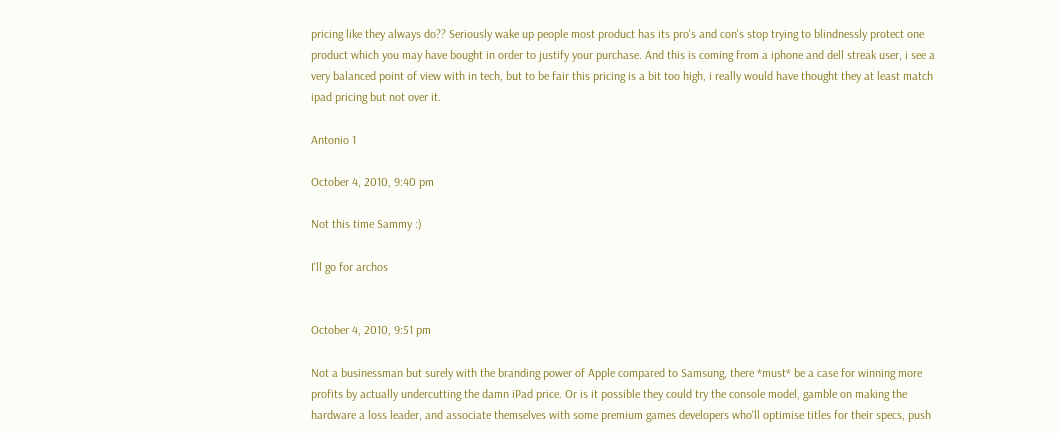pricing like they always do?? Seriously wake up people most product has its pro's and con's stop trying to blindnessly protect one product which you may have bought in order to justify your purchase. And this is coming from a iphone and dell streak user, i see a very balanced point of view with in tech, but to be fair this pricing is a bit too high, i really would have thought they at least match ipad pricing but not over it.

Antonio 1

October 4, 2010, 9:40 pm

Not this time Sammy :)

I'll go for archos


October 4, 2010, 9:51 pm

Not a businessman but surely with the branding power of Apple compared to Samsung, there *must* be a case for winning more profits by actually undercutting the damn iPad price. Or is it possible they could try the console model, gamble on making the hardware a loss leader, and associate themselves with some premium games developers who'll optimise titles for their specs, push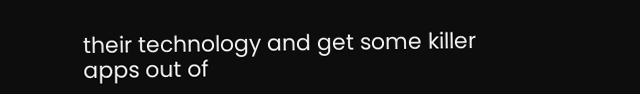their technology and get some killer apps out of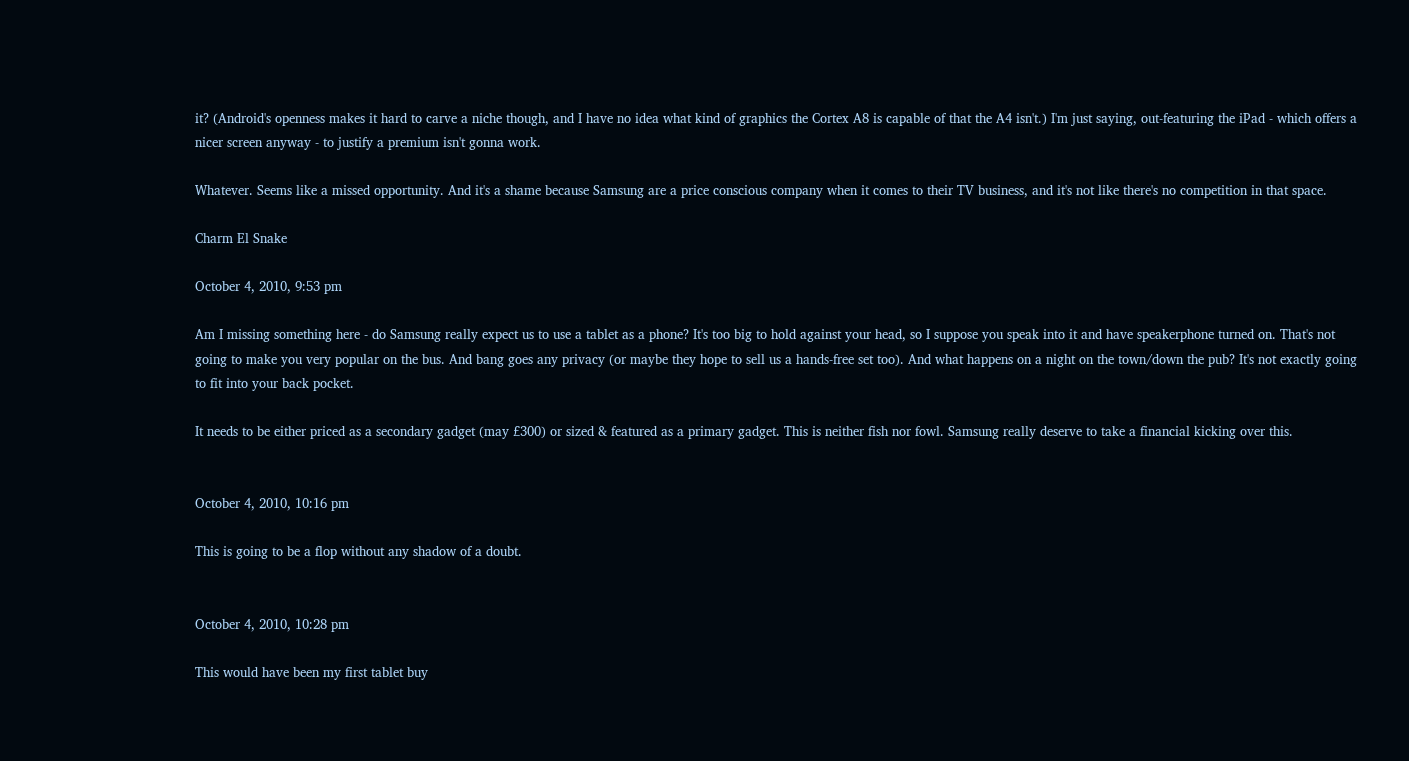it? (Android's openness makes it hard to carve a niche though, and I have no idea what kind of graphics the Cortex A8 is capable of that the A4 isn't.) I'm just saying, out-featuring the iPad - which offers a nicer screen anyway - to justify a premium isn't gonna work.

Whatever. Seems like a missed opportunity. And it's a shame because Samsung are a price conscious company when it comes to their TV business, and it's not like there's no competition in that space.

Charm El Snake

October 4, 2010, 9:53 pm

Am I missing something here - do Samsung really expect us to use a tablet as a phone? It's too big to hold against your head, so I suppose you speak into it and have speakerphone turned on. That's not going to make you very popular on the bus. And bang goes any privacy (or maybe they hope to sell us a hands-free set too). And what happens on a night on the town/down the pub? It's not exactly going to fit into your back pocket.

It needs to be either priced as a secondary gadget (may £300) or sized & featured as a primary gadget. This is neither fish nor fowl. Samsung really deserve to take a financial kicking over this.


October 4, 2010, 10:16 pm

This is going to be a flop without any shadow of a doubt.


October 4, 2010, 10:28 pm

This would have been my first tablet buy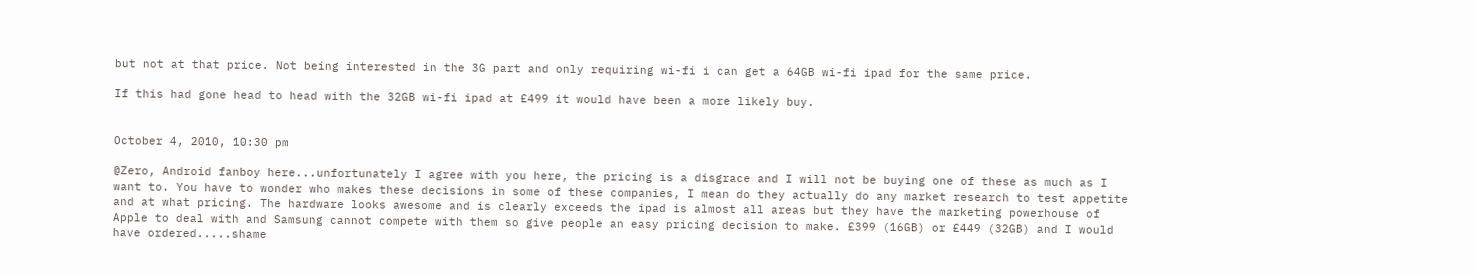but not at that price. Not being interested in the 3G part and only requiring wi-fi i can get a 64GB wi-fi ipad for the same price.

If this had gone head to head with the 32GB wi-fi ipad at £499 it would have been a more likely buy.


October 4, 2010, 10:30 pm

@Zero, Android fanboy here...unfortunately I agree with you here, the pricing is a disgrace and I will not be buying one of these as much as I want to. You have to wonder who makes these decisions in some of these companies, I mean do they actually do any market research to test appetite and at what pricing. The hardware looks awesome and is clearly exceeds the ipad is almost all areas but they have the marketing powerhouse of Apple to deal with and Samsung cannot compete with them so give people an easy pricing decision to make. £399 (16GB) or £449 (32GB) and I would have ordered.....shame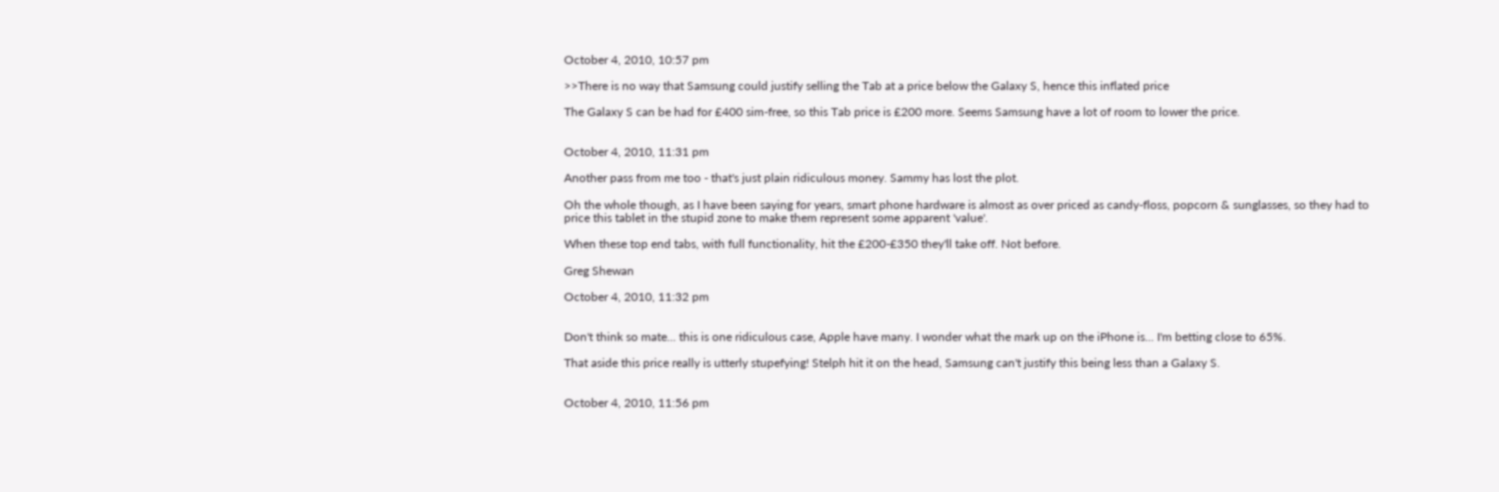October 4, 2010, 10:57 pm

>>There is no way that Samsung could justify selling the Tab at a price below the Galaxy S, hence this inflated price

The Galaxy S can be had for £400 sim-free, so this Tab price is £200 more. Seems Samsung have a lot of room to lower the price.


October 4, 2010, 11:31 pm

Another pass from me too - that's just plain ridiculous money. Sammy has lost the plot.

Oh the whole though, as I have been saying for years, smart phone hardware is almost as over priced as candy-floss, popcorn & sunglasses, so they had to price this tablet in the stupid zone to make them represent some apparent 'value'.

When these top end tabs, with full functionality, hit the £200-£350 they'll take off. Not before.

Greg Shewan

October 4, 2010, 11:32 pm


Don't think so mate... this is one ridiculous case, Apple have many. I wonder what the mark up on the iPhone is... I'm betting close to 65%.

That aside this price really is utterly stupefying! Stelph hit it on the head, Samsung can't justify this being less than a Galaxy S.


October 4, 2010, 11:56 pm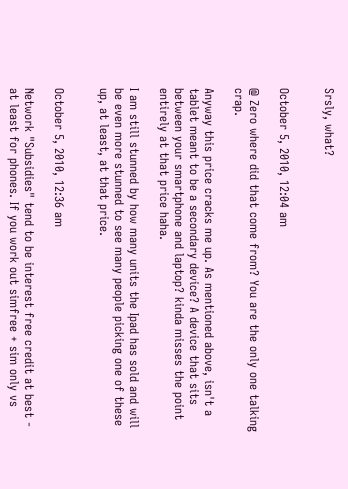Srsly, what?


October 5, 2010, 12:04 am

@ Zero where did that come from? You are the only one talking crap.

Anyway this price cracks me up. As mentioned above, isn't a tablet meant to be a secondary device? A device that sits between your smartphone and laptop? kinda misses the point entirely at that price haha.

I am still stunned by how many units the Ipad has sold and will be even more stunned to see many people picking one of these up, at least, at that price.


October 5, 2010, 12:36 am

Network "Subsidies" tend to be interest free credit at best - at least for phones. If you work out simfree + sim only vs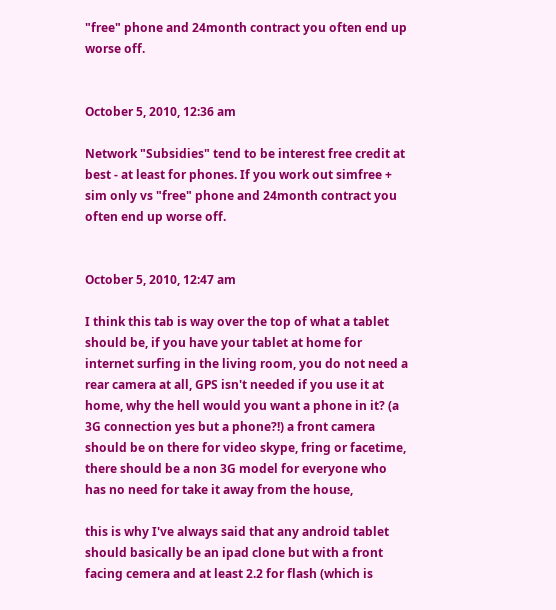"free" phone and 24month contract you often end up worse off.


October 5, 2010, 12:36 am

Network "Subsidies" tend to be interest free credit at best - at least for phones. If you work out simfree + sim only vs "free" phone and 24month contract you often end up worse off.


October 5, 2010, 12:47 am

I think this tab is way over the top of what a tablet should be, if you have your tablet at home for internet surfing in the living room, you do not need a rear camera at all, GPS isn't needed if you use it at home, why the hell would you want a phone in it? (a 3G connection yes but a phone?!) a front camera should be on there for video skype, fring or facetime, there should be a non 3G model for everyone who has no need for take it away from the house,

this is why I've always said that any android tablet should basically be an ipad clone but with a front facing cemera and at least 2.2 for flash (which is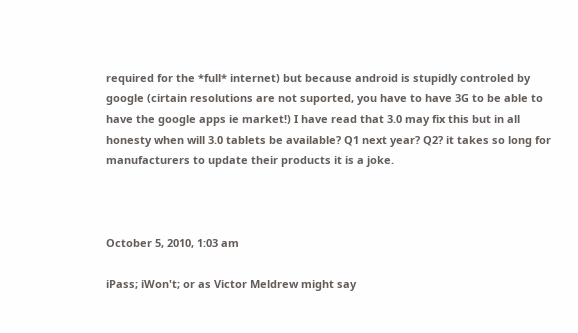required for the *full* internet) but because android is stupidly controled by google (cirtain resolutions are not suported, you have to have 3G to be able to have the google apps ie market!) I have read that 3.0 may fix this but in all honesty when will 3.0 tablets be available? Q1 next year? Q2? it takes so long for manufacturers to update their products it is a joke.



October 5, 2010, 1:03 am

iPass; iWon't; or as Victor Meldrew might say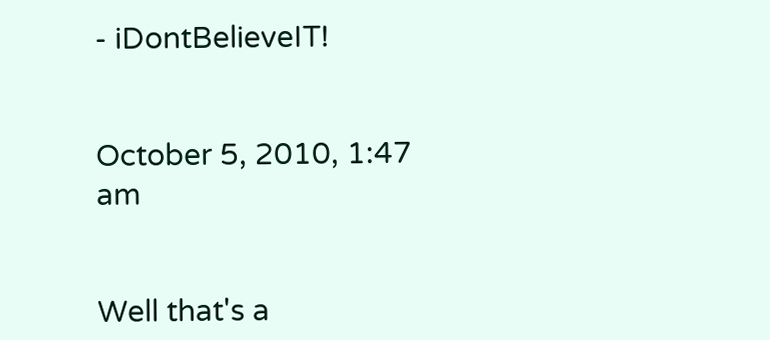- iDontBelieveIT!


October 5, 2010, 1:47 am


Well that's a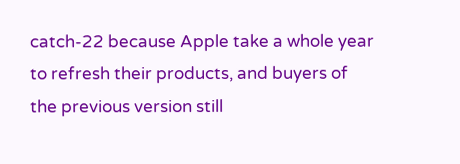catch-22 because Apple take a whole year to refresh their products, and buyers of the previous version still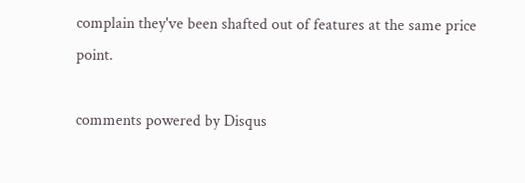complain they've been shafted out of features at the same price point.

comments powered by Disqus